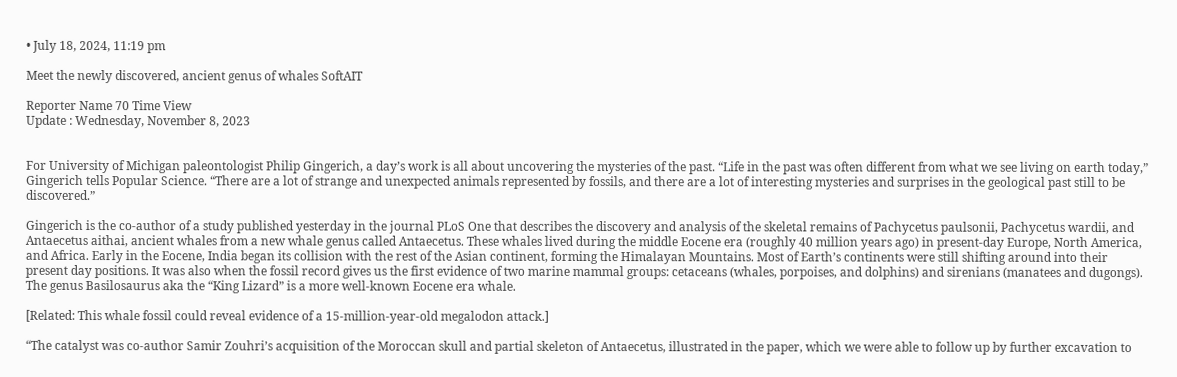• July 18, 2024, 11:19 pm

Meet the newly discovered, ancient genus of whales SoftAIT

Reporter Name 70 Time View
Update : Wednesday, November 8, 2023


For University of Michigan paleontologist Philip Gingerich, a day’s work is all about uncovering the mysteries of the past. “Life in the past was often different from what we see living on earth today,” Gingerich tells Popular Science. “There are a lot of strange and unexpected animals represented by fossils, and there are a lot of interesting mysteries and surprises in the geological past still to be discovered.”

Gingerich is the co-author of a study published yesterday in the journal PLoS One that describes the discovery and analysis of the skeletal remains of Pachycetus paulsonii, Pachycetus wardii, and Antaecetus aithai, ancient whales from a new whale genus called Antaecetus. These whales lived during the middle Eocene era (roughly 40 million years ago) in present-day Europe, North America, and Africa. Early in the Eocene, India began its collision with the rest of the Asian continent, forming the Himalayan Mountains. Most of Earth’s continents were still shifting around into their present day positions. It was also when the fossil record gives us the first evidence of two marine mammal groups: cetaceans (whales, porpoises, and dolphins) and sirenians (manatees and dugongs). The genus Basilosaurus aka the “King Lizard” is a more well-known Eocene era whale.

[Related: This whale fossil could reveal evidence of a 15-million-year-old megalodon attack.]

“The catalyst was co-author Samir Zouhri’s acquisition of the Moroccan skull and partial skeleton of Antaecetus, illustrated in the paper, which we were able to follow up by further excavation to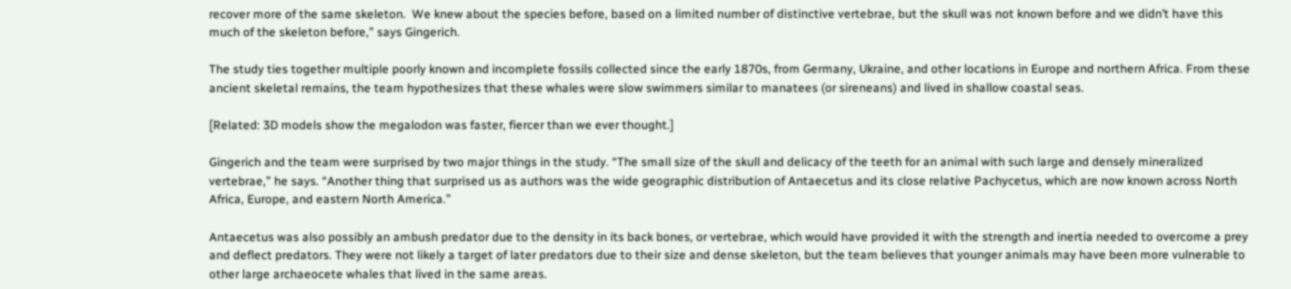recover more of the same skeleton.  We knew about the species before, based on a limited number of distinctive vertebrae, but the skull was not known before and we didn’t have this much of the skeleton before,” says Gingerich.

The study ties together multiple poorly known and incomplete fossils collected since the early 1870s, from Germany, Ukraine, and other locations in Europe and northern Africa. From these ancient skeletal remains, the team hypothesizes that these whales were slow swimmers similar to manatees (or sireneans) and lived in shallow coastal seas.

[Related: 3D models show the megalodon was faster, fiercer than we ever thought.]

Gingerich and the team were surprised by two major things in the study. “The small size of the skull and delicacy of the teeth for an animal with such large and densely mineralized vertebrae,” he says. “Another thing that surprised us as authors was the wide geographic distribution of Antaecetus and its close relative Pachycetus, which are now known across North Africa, Europe, and eastern North America.”

Antaecetus was also possibly an ambush predator due to the density in its back bones, or vertebrae, which would have provided it with the strength and inertia needed to overcome a prey and deflect predators. They were not likely a target of later predators due to their size and dense skeleton, but the team believes that younger animals may have been more vulnerable to other large archaeocete whales that lived in the same areas.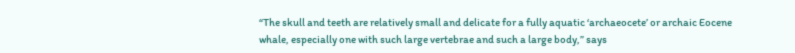“The skull and teeth are relatively small and delicate for a fully aquatic ‘archaeocete’ or archaic Eocene whale, especially one with such large vertebrae and such a large body,” says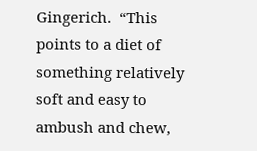Gingerich.  “This points to a diet of something relatively soft and easy to ambush and chew,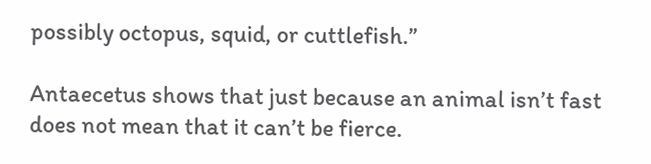possibly octopus, squid, or cuttlefish.”

Antaecetus shows that just because an animal isn’t fast does not mean that it can’t be fierce.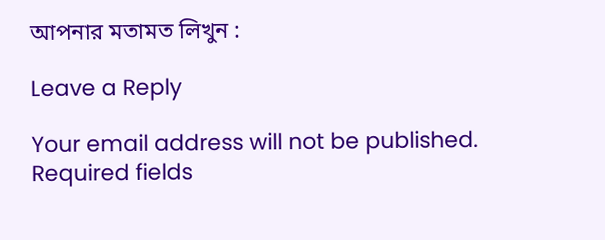আপনার মতামত লিখুন :

Leave a Reply

Your email address will not be published. Required fields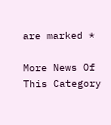are marked *

More News Of This Category